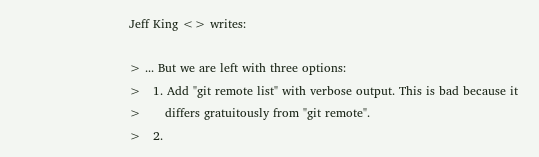Jeff King <> writes:

> ... But we are left with three options:
>   1. Add "git remote list" with verbose output. This is bad because it
>      differs gratuitously from "git remote".
>   2.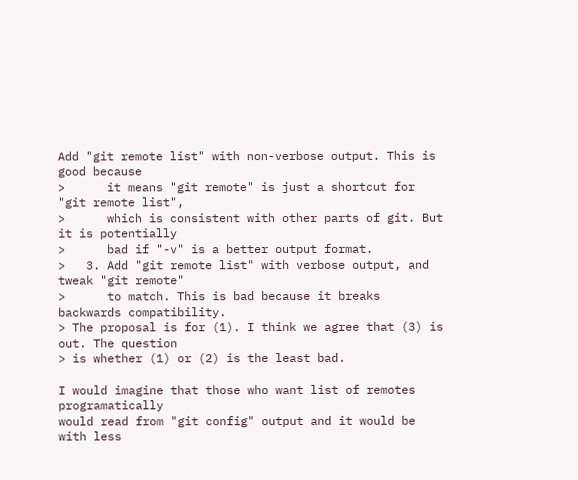Add "git remote list" with non-verbose output. This is good because
>      it means "git remote" is just a shortcut for "git remote list",
>      which is consistent with other parts of git. But it is potentially
>      bad if "-v" is a better output format.
>   3. Add "git remote list" with verbose output, and tweak "git remote"
>      to match. This is bad because it breaks backwards compatibility.
> The proposal is for (1). I think we agree that (3) is out. The question
> is whether (1) or (2) is the least bad.

I would imagine that those who want list of remotes programatically
would read from "git config" output and it would be with less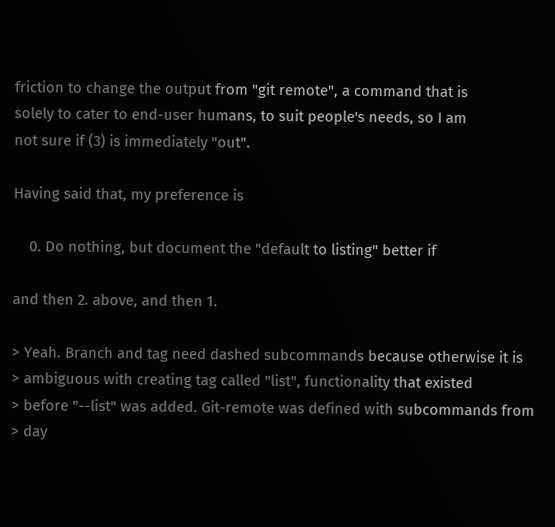friction to change the output from "git remote", a command that is
solely to cater to end-user humans, to suit people's needs, so I am
not sure if (3) is immediately "out".

Having said that, my preference is

    0. Do nothing, but document the "default to listing" better if

and then 2. above, and then 1.

> Yeah. Branch and tag need dashed subcommands because otherwise it is
> ambiguous with creating tag called "list", functionality that existed
> before "--list" was added. Git-remote was defined with subcommands from
> day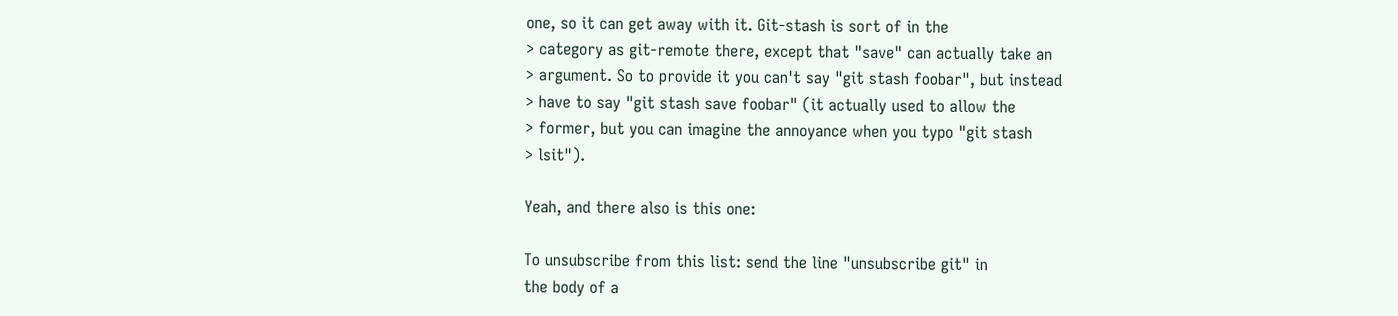one, so it can get away with it. Git-stash is sort of in the
> category as git-remote there, except that "save" can actually take an
> argument. So to provide it you can't say "git stash foobar", but instead
> have to say "git stash save foobar" (it actually used to allow the
> former, but you can imagine the annoyance when you typo "git stash
> lsit").

Yeah, and there also is this one:

To unsubscribe from this list: send the line "unsubscribe git" in
the body of a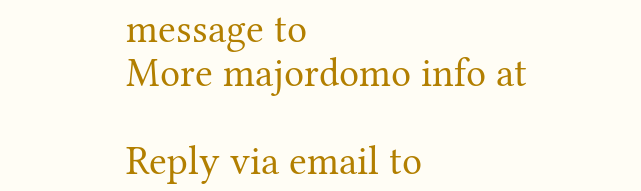message to
More majordomo info at

Reply via email to